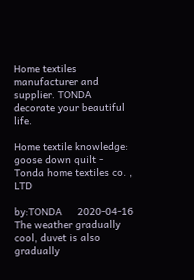Home textiles manufacturer and  supplier. TONDA decorate your beautiful life.

Home textile knowledge: goose down quilt - Tonda home textiles co. , LTD

by:TONDA     2020-04-16
The weather gradually cool, duvet is also gradually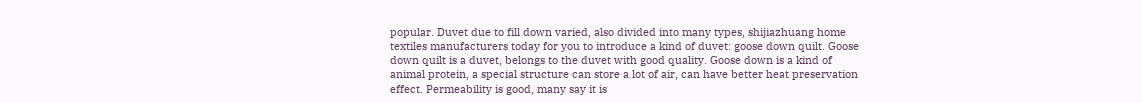popular. Duvet due to fill down varied, also divided into many types, shijiazhuang home textiles manufacturers today for you to introduce a kind of duvet: goose down quilt. Goose down quilt is a duvet, belongs to the duvet with good quality. Goose down is a kind of animal protein, a special structure can store a lot of air, can have better heat preservation effect. Permeability is good, many say it is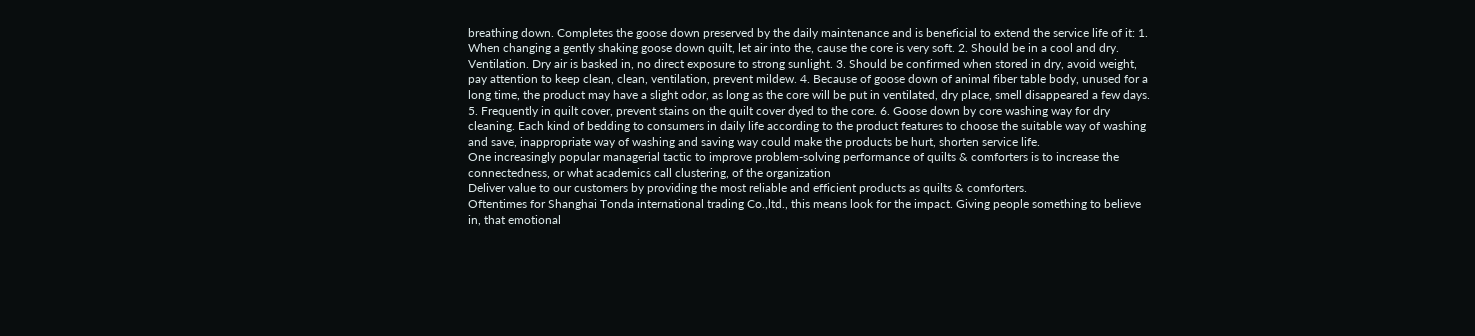breathing down. Completes the goose down preserved by the daily maintenance and is beneficial to extend the service life of it: 1. When changing a gently shaking goose down quilt, let air into the, cause the core is very soft. 2. Should be in a cool and dry. Ventilation. Dry air is basked in, no direct exposure to strong sunlight. 3. Should be confirmed when stored in dry, avoid weight, pay attention to keep clean, clean, ventilation, prevent mildew. 4. Because of goose down of animal fiber table body, unused for a long time, the product may have a slight odor, as long as the core will be put in ventilated, dry place, smell disappeared a few days. 5. Frequently in quilt cover, prevent stains on the quilt cover dyed to the core. 6. Goose down by core washing way for dry cleaning. Each kind of bedding to consumers in daily life according to the product features to choose the suitable way of washing and save, inappropriate way of washing and saving way could make the products be hurt, shorten service life.
One increasingly popular managerial tactic to improve problem-solving performance of quilts & comforters is to increase the connectedness, or what academics call clustering, of the organization
Deliver value to our customers by providing the most reliable and efficient products as quilts & comforters.
Oftentimes for Shanghai Tonda international trading Co.,ltd., this means look for the impact. Giving people something to believe in, that emotional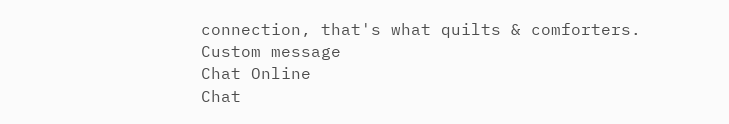connection, that's what quilts & comforters.
Custom message
Chat Online
Chat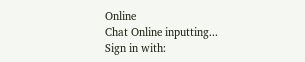Online
Chat Online inputting...
Sign in with: